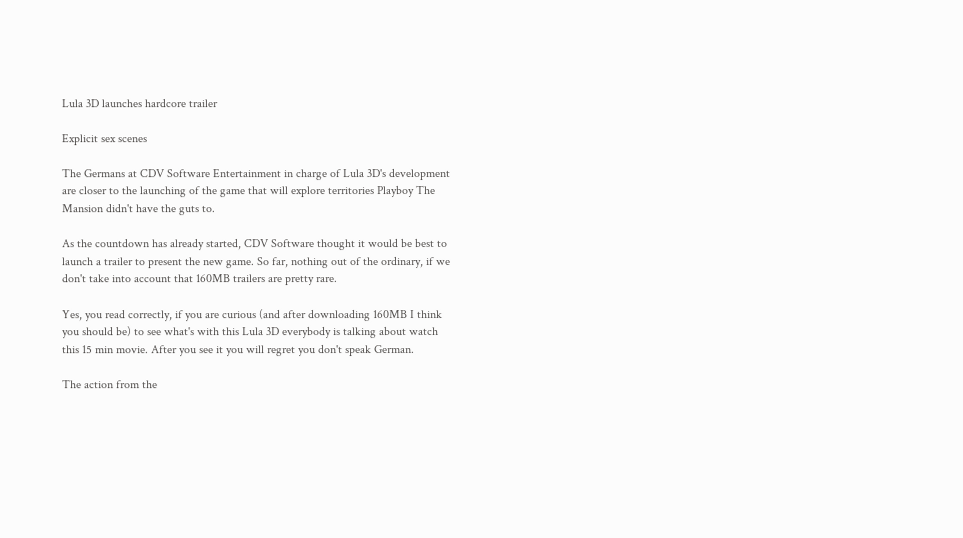Lula 3D launches hardcore trailer

Explicit sex scenes

The Germans at CDV Software Entertainment in charge of Lula 3D's development are closer to the launching of the game that will explore territories Playboy The Mansion didn't have the guts to.

As the countdown has already started, CDV Software thought it would be best to launch a trailer to present the new game. So far, nothing out of the ordinary, if we don't take into account that 160MB trailers are pretty rare.

Yes, you read correctly, if you are curious (and after downloading 160MB I think you should be) to see what's with this Lula 3D everybody is talking about watch this 15 min movie. After you see it you will regret you don't speak German.

The action from the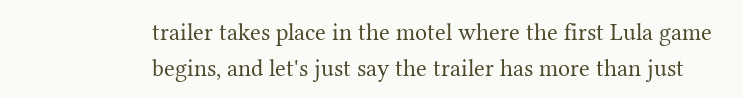trailer takes place in the motel where the first Lula game begins, and let's just say the trailer has more than just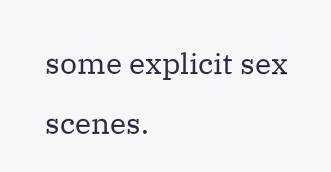some explicit sex scenes.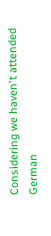Considering we haven't attended German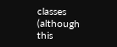classes (although this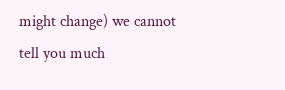might change) we cannot tell you much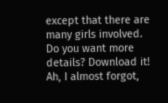except that there are many girls involved. Do you want more details? Download it! Ah, I almost forgot,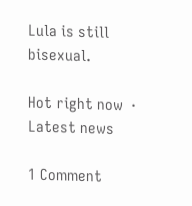Lula is still bisexual.

Hot right now  ·  Latest news

1 Comment